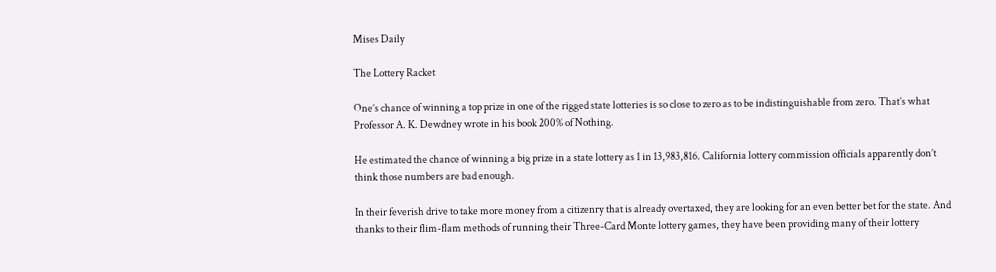Mises Daily

The Lottery Racket

One’s chance of winning a top prize in one of the rigged state lotteries is so close to zero as to be indistinguishable from zero. That’s what Professor A. K. Dewdney wrote in his book 200% of Nothing.

He estimated the chance of winning a big prize in a state lottery as 1 in 13,983,816. California lottery commission officials apparently don’t think those numbers are bad enough.

In their feverish drive to take more money from a citizenry that is already overtaxed, they are looking for an even better bet for the state. And thanks to their flim-flam methods of running their Three-Card Monte lottery games, they have been providing many of their lottery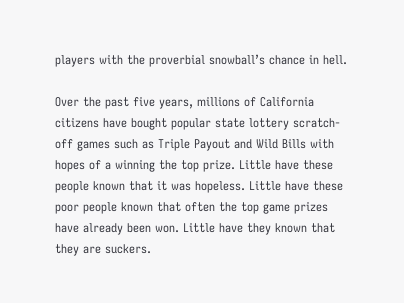players with the proverbial snowball’s chance in hell.

Over the past five years, millions of California citizens have bought popular state lottery scratch-off games such as Triple Payout and Wild Bills with hopes of a winning the top prize. Little have these people known that it was hopeless. Little have these poor people known that often the top game prizes have already been won. Little have they known that they are suckers.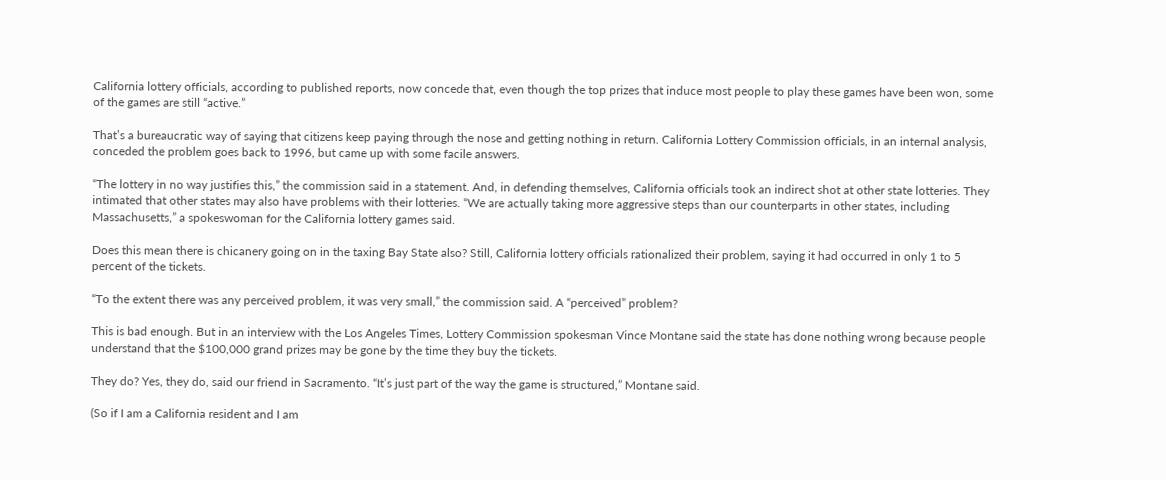California lottery officials, according to published reports, now concede that, even though the top prizes that induce most people to play these games have been won, some of the games are still “active.”

That’s a bureaucratic way of saying that citizens keep paying through the nose and getting nothing in return. California Lottery Commission officials, in an internal analysis, conceded the problem goes back to 1996, but came up with some facile answers.

“The lottery in no way justifies this,” the commission said in a statement. And, in defending themselves, California officials took an indirect shot at other state lotteries. They intimated that other states may also have problems with their lotteries. “We are actually taking more aggressive steps than our counterparts in other states, including Massachusetts,” a spokeswoman for the California lottery games said.

Does this mean there is chicanery going on in the taxing Bay State also? Still, California lottery officials rationalized their problem, saying it had occurred in only 1 to 5 percent of the tickets.

“To the extent there was any perceived problem, it was very small,” the commission said. A “perceived” problem?

This is bad enough. But in an interview with the Los Angeles Times, Lottery Commission spokesman Vince Montane said the state has done nothing wrong because people understand that the $100,000 grand prizes may be gone by the time they buy the tickets.

They do? Yes, they do, said our friend in Sacramento. “It’s just part of the way the game is structured,” Montane said.

(So if I am a California resident and I am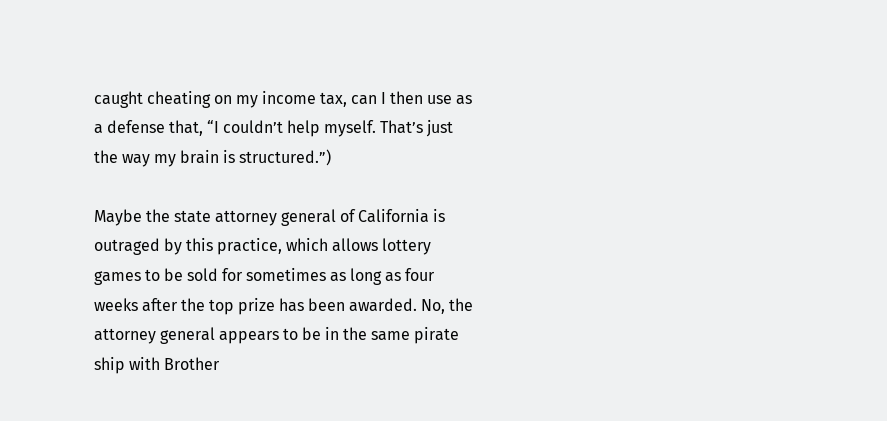caught cheating on my income tax, can I then use as a defense that, “I couldn’t help myself. That’s just the way my brain is structured.”)

Maybe the state attorney general of California is outraged by this practice, which allows lottery games to be sold for sometimes as long as four weeks after the top prize has been awarded. No, the attorney general appears to be in the same pirate ship with Brother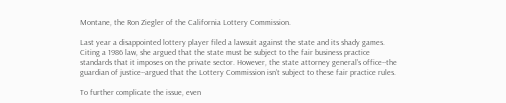Montane, the Ron Ziegler of the California Lottery Commission.

Last year a disappointed lottery player filed a lawsuit against the state and its shady games. Citing a 1986 law, she argued that the state must be subject to the fair business practice standards that it imposes on the private sector. However, the state attorney general’s office--the guardian of justice--argued that the Lottery Commission isn’t subject to these fair practice rules.

To further complicate the issue, even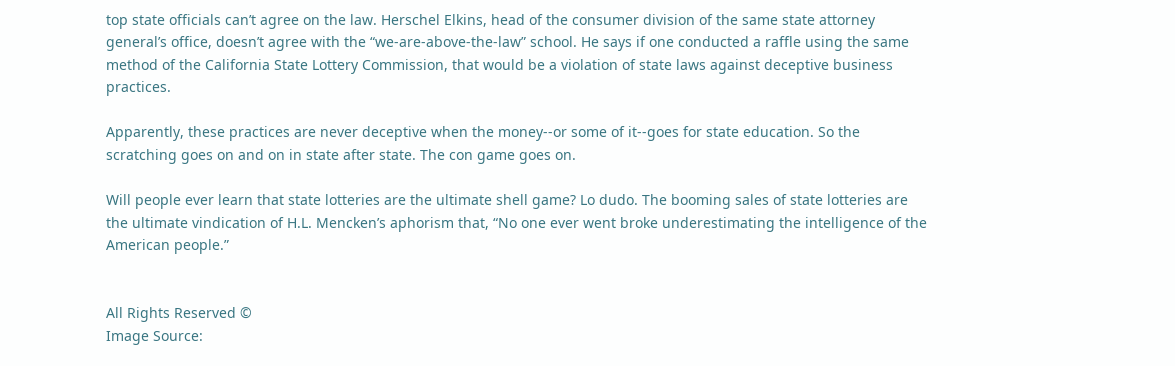top state officials can’t agree on the law. Herschel Elkins, head of the consumer division of the same state attorney general’s office, doesn’t agree with the “we-are-above-the-law” school. He says if one conducted a raffle using the same method of the California State Lottery Commission, that would be a violation of state laws against deceptive business practices.

Apparently, these practices are never deceptive when the money--or some of it--goes for state education. So the scratching goes on and on in state after state. The con game goes on.

Will people ever learn that state lotteries are the ultimate shell game? Lo dudo. The booming sales of state lotteries are the ultimate vindication of H.L. Mencken’s aphorism that, “No one ever went broke underestimating the intelligence of the American people.”


All Rights Reserved ©
Image Source: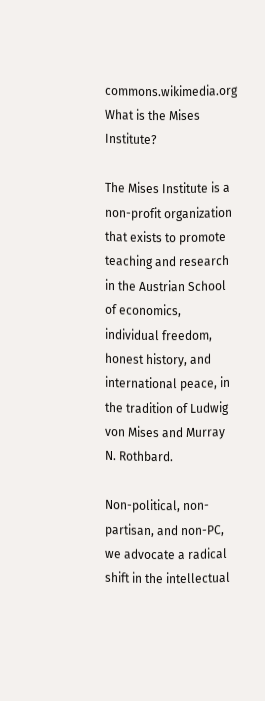commons.wikimedia.org
What is the Mises Institute?

The Mises Institute is a non-profit organization that exists to promote teaching and research in the Austrian School of economics, individual freedom, honest history, and international peace, in the tradition of Ludwig von Mises and Murray N. Rothbard.

Non-political, non-partisan, and non-PC, we advocate a radical shift in the intellectual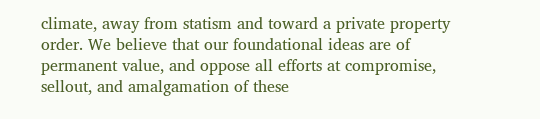climate, away from statism and toward a private property order. We believe that our foundational ideas are of permanent value, and oppose all efforts at compromise, sellout, and amalgamation of these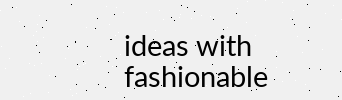ideas with fashionable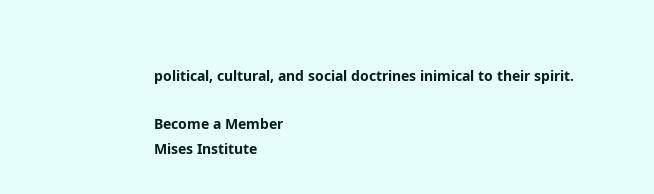political, cultural, and social doctrines inimical to their spirit.

Become a Member
Mises Institute